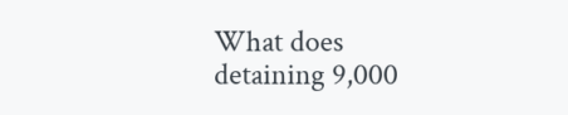What does detaining 9,000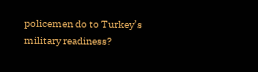policemen do to Turkey’s military readiness?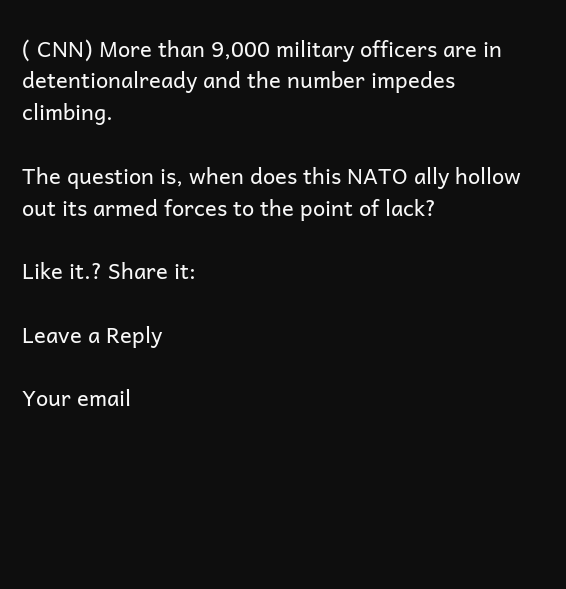( CNN) More than 9,000 military officers are in detentionalready and the number impedes climbing.

The question is, when does this NATO ally hollow out its armed forces to the point of lack?

Like it.? Share it:

Leave a Reply

Your email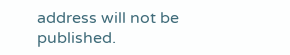address will not be published.